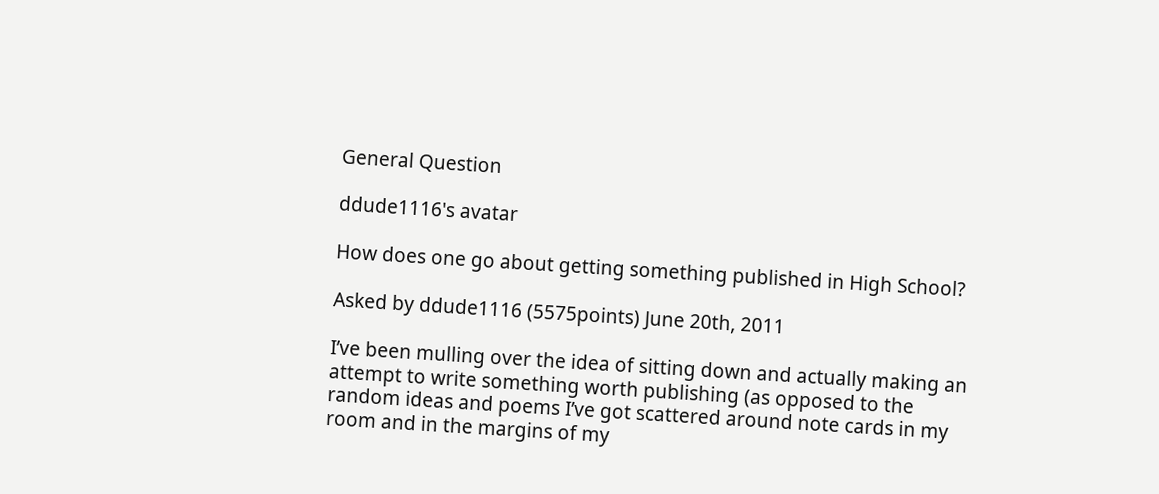General Question

ddude1116's avatar

How does one go about getting something published in High School?

Asked by ddude1116 (5575points) June 20th, 2011

I’ve been mulling over the idea of sitting down and actually making an attempt to write something worth publishing (as opposed to the random ideas and poems I’ve got scattered around note cards in my room and in the margins of my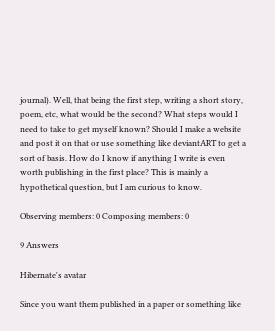journal). Well, that being the first step, writing a short story, poem, etc, what would be the second? What steps would I need to take to get myself known? Should I make a website and post it on that or use something like deviantART to get a sort of basis. How do I know if anything I write is even worth publishing in the first place? This is mainly a hypothetical question, but I am curious to know.

Observing members: 0 Composing members: 0

9 Answers

Hibernate's avatar

Since you want them published in a paper or something like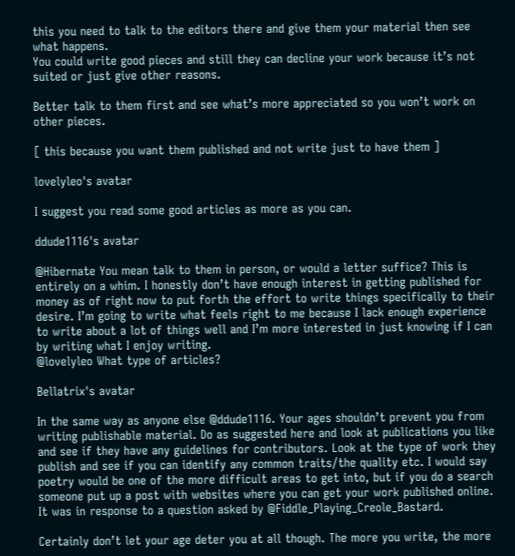this you need to talk to the editors there and give them your material then see what happens.
You could write good pieces and still they can decline your work because it’s not suited or just give other reasons.

Better talk to them first and see what’s more appreciated so you won’t work on other pieces.

[ this because you want them published and not write just to have them ]

lovelyleo's avatar

I suggest you read some good articles as more as you can.

ddude1116's avatar

@Hibernate You mean talk to them in person, or would a letter suffice? This is entirely on a whim. I honestly don’t have enough interest in getting published for money as of right now to put forth the effort to write things specifically to their desire. I’m going to write what feels right to me because I lack enough experience to write about a lot of things well and I’m more interested in just knowing if I can by writing what I enjoy writing.
@lovelyleo What type of articles?

Bellatrix's avatar

In the same way as anyone else @ddude1116. Your ages shouldn’t prevent you from writing publishable material. Do as suggested here and look at publications you like and see if they have any guidelines for contributors. Look at the type of work they publish and see if you can identify any common traits/the quality etc. I would say poetry would be one of the more difficult areas to get into, but if you do a search someone put up a post with websites where you can get your work published online. It was in response to a question asked by @Fiddle_Playing_Creole_Bastard.

Certainly don’t let your age deter you at all though. The more you write, the more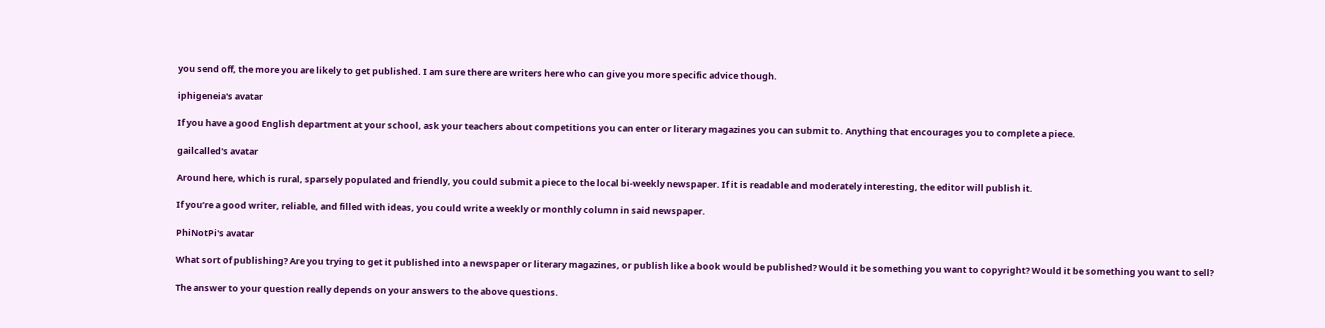you send off, the more you are likely to get published. I am sure there are writers here who can give you more specific advice though.

iphigeneia's avatar

If you have a good English department at your school, ask your teachers about competitions you can enter or literary magazines you can submit to. Anything that encourages you to complete a piece.

gailcalled's avatar

Around here, which is rural, sparsely populated and friendly, you could submit a piece to the local bi-weekly newspaper. If it is readable and moderately interesting, the editor will publish it.

If you’re a good writer, reliable, and filled with ideas, you could write a weekly or monthly column in said newspaper.

PhiNotPi's avatar

What sort of publishing? Are you trying to get it published into a newspaper or literary magazines, or publish like a book would be published? Would it be something you want to copyright? Would it be something you want to sell?

The answer to your question really depends on your answers to the above questions.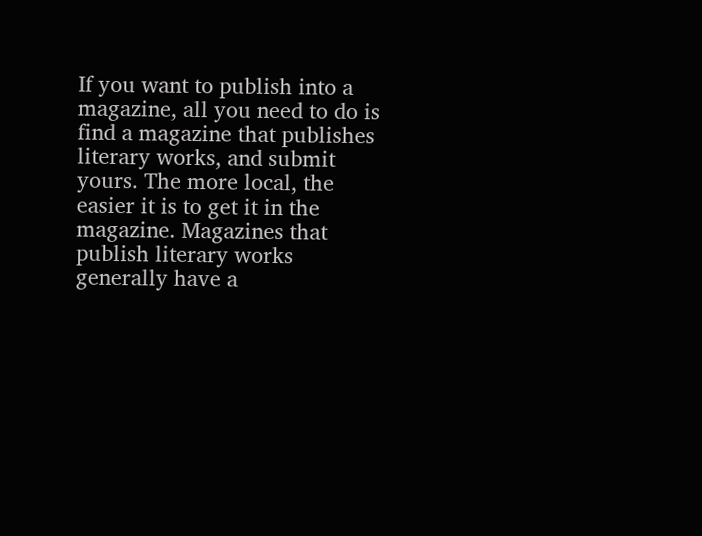If you want to publish into a magazine, all you need to do is find a magazine that publishes literary works, and submit yours. The more local, the easier it is to get it in the magazine. Magazines that publish literary works generally have a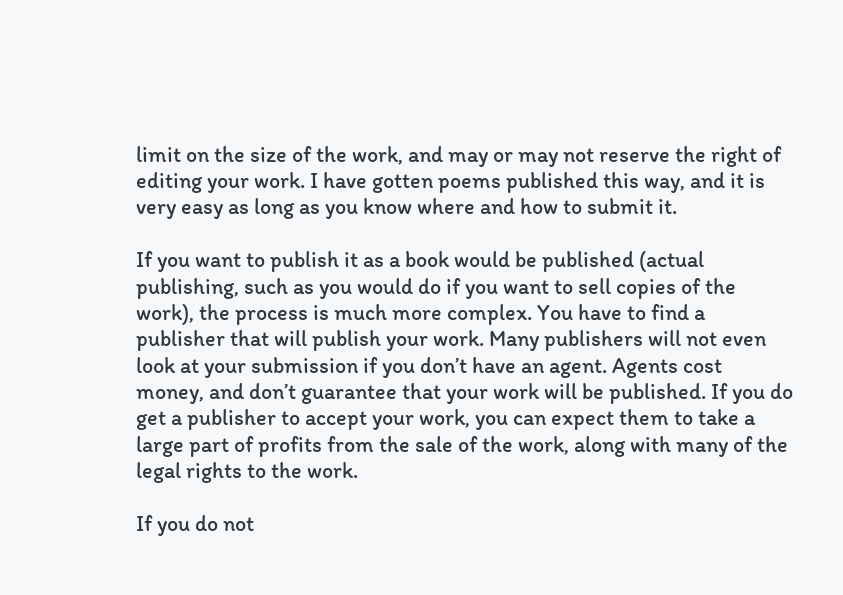limit on the size of the work, and may or may not reserve the right of editing your work. I have gotten poems published this way, and it is very easy as long as you know where and how to submit it.

If you want to publish it as a book would be published (actual publishing, such as you would do if you want to sell copies of the work), the process is much more complex. You have to find a publisher that will publish your work. Many publishers will not even look at your submission if you don’t have an agent. Agents cost money, and don’t guarantee that your work will be published. If you do get a publisher to accept your work, you can expect them to take a large part of profits from the sale of the work, along with many of the legal rights to the work.

If you do not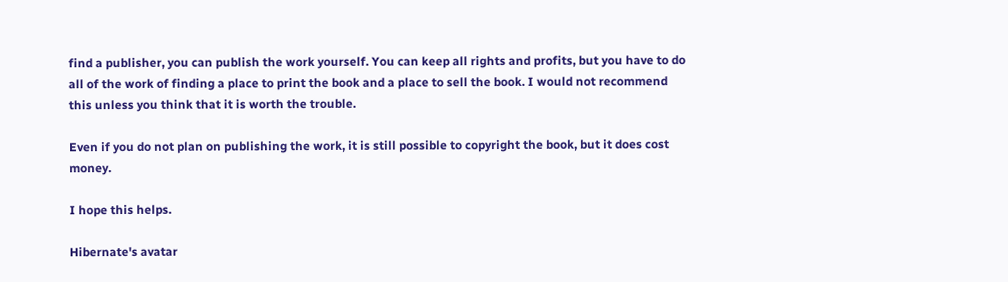find a publisher, you can publish the work yourself. You can keep all rights and profits, but you have to do all of the work of finding a place to print the book and a place to sell the book. I would not recommend this unless you think that it is worth the trouble.

Even if you do not plan on publishing the work, it is still possible to copyright the book, but it does cost money.

I hope this helps.

Hibernate's avatar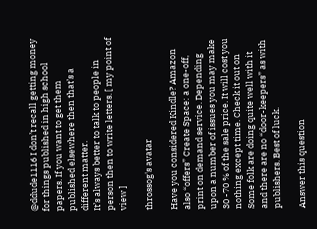@ddude1116 I don’t recall getting money for things published in high school papers. If you want to get them published elsewhere then that’s a different matter.
It’s always better to talk to people in person then to write letters. [ my point of view ]

throssog's avatar

Have you considered Kindle? Amazon also “offers” Create Space: a one-off, print on demand service. Depending upon a number of issues you may make 30 -70 % of the sale price. It will cost you nothing except time. Check it out on Some folk are doing quite well with it and there are no “door-keepers” as with publishers. Best of luck.

Answer this question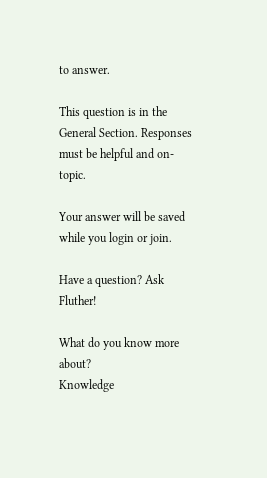to answer.

This question is in the General Section. Responses must be helpful and on-topic.

Your answer will be saved while you login or join.

Have a question? Ask Fluther!

What do you know more about?
Knowledge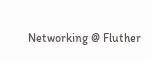Networking @ Fluther